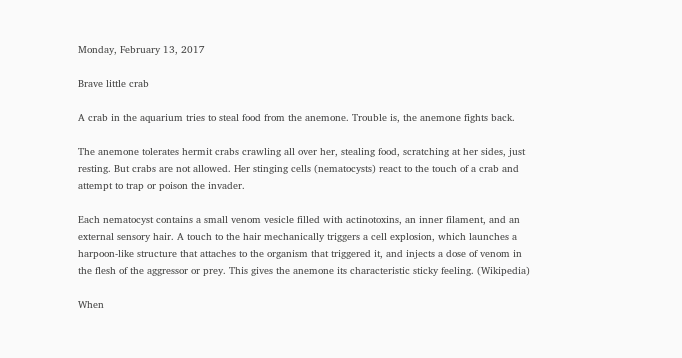Monday, February 13, 2017

Brave little crab

A crab in the aquarium tries to steal food from the anemone. Trouble is, the anemone fights back.

The anemone tolerates hermit crabs crawling all over her, stealing food, scratching at her sides, just resting. But crabs are not allowed. Her stinging cells (nematocysts) react to the touch of a crab and attempt to trap or poison the invader.

Each nematocyst contains a small venom vesicle filled with actinotoxins, an inner filament, and an external sensory hair. A touch to the hair mechanically triggers a cell explosion, which launches a harpoon-like structure that attaches to the organism that triggered it, and injects a dose of venom in the flesh of the aggressor or prey. This gives the anemone its characteristic sticky feeling. (Wikipedia)

When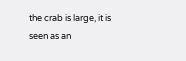the crab is large, it is seen as an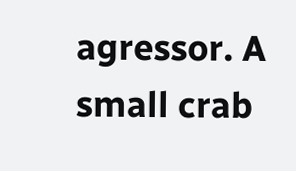agressor. A small crab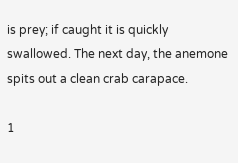is prey; if caught it is quickly swallowed. The next day, the anemone spits out a clean crab carapace.

1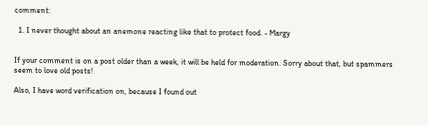comment:

  1. I never thought about an anemone reacting like that to protect food. - Margy


If your comment is on a post older than a week, it will be held for moderation. Sorry about that, but spammers seem to love old posts!

Also, I have word verification on, because I found out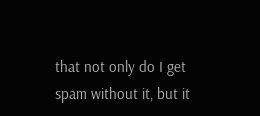that not only do I get spam without it, but it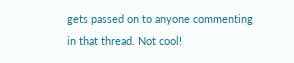gets passed on to anyone commenting in that thread. Not cool!